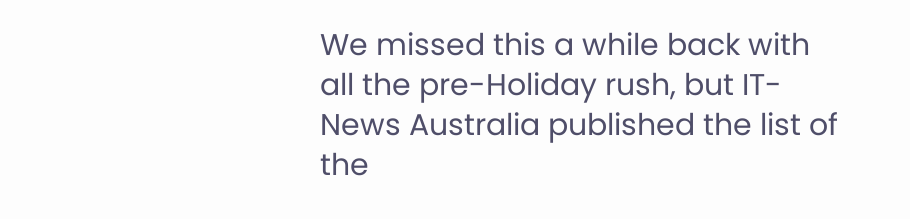We missed this a while back with all the pre-Holiday rush, but IT-News Australia published the list of the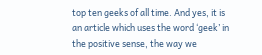top ten geeks of all time. And yes, it is an article which uses the word ‘geek’ in the positive sense, the way we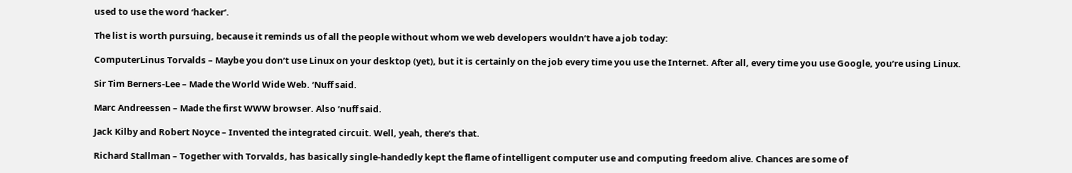used to use the word ‘hacker’.

The list is worth pursuing, because it reminds us of all the people without whom we web developers wouldn’t have a job today:

ComputerLinus Torvalds – Maybe you don’t use Linux on your desktop (yet), but it is certainly on the job every time you use the Internet. After all, every time you use Google, you’re using Linux.

Sir Tim Berners-Lee – Made the World Wide Web. ‘Nuff said.

Marc Andreessen – Made the first WWW browser. Also ’nuff said.

Jack Kilby and Robert Noyce – Invented the integrated circuit. Well, yeah, there’s that.

Richard Stallman – Together with Torvalds, has basically single-handedly kept the flame of intelligent computer use and computing freedom alive. Chances are some of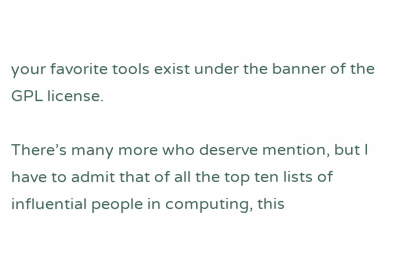your favorite tools exist under the banner of the GPL license.

There’s many more who deserve mention, but I have to admit that of all the top ten lists of influential people in computing, this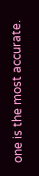one is the most accurate.